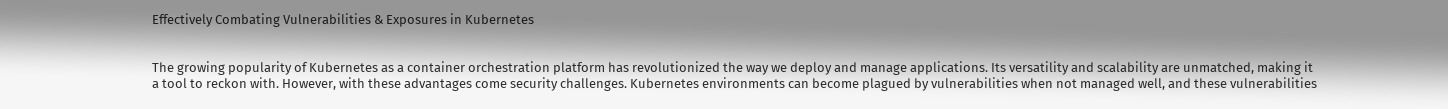Effectively Combating Vulnerabilities & Exposures in Kubernetes


The growing popularity of Kubernetes as a container orchestration platform has revolutionized the way we deploy and manage applications. Its versatility and scalability are unmatched, making it a tool to reckon with. However, with these advantages come security challenges. Kubernetes environments can become plagued by vulnerabilities when not managed well, and these vulnerabilities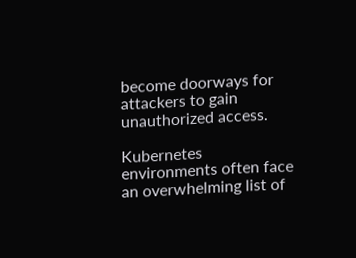become doorways for attackers to gain unauthorized access.

Kubernetes environments often face an overwhelming list of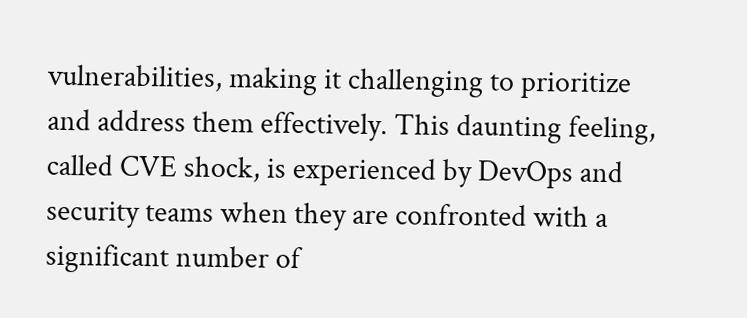vulnerabilities, making it challenging to prioritize and address them effectively. This daunting feeling, called CVE shock, is experienced by DevOps and security teams when they are confronted with a significant number of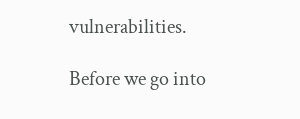vulnerabilities.

Before we go into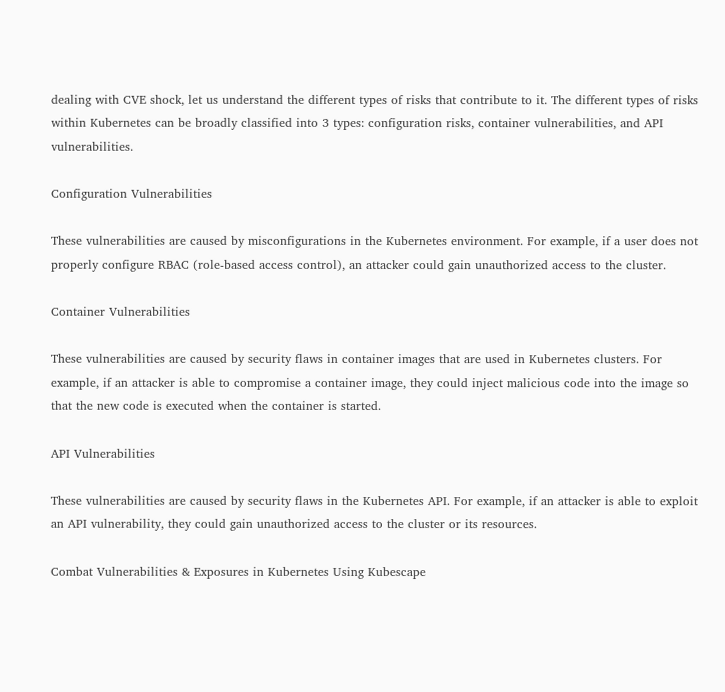dealing with CVE shock, let us understand the different types of risks that contribute to it. The different types of risks within Kubernetes can be broadly classified into 3 types: configuration risks, container vulnerabilities, and API vulnerabilities.

Configuration Vulnerabilities

These vulnerabilities are caused by misconfigurations in the Kubernetes environment. For example, if a user does not properly configure RBAC (role-based access control), an attacker could gain unauthorized access to the cluster.

Container Vulnerabilities

These vulnerabilities are caused by security flaws in container images that are used in Kubernetes clusters. For example, if an attacker is able to compromise a container image, they could inject malicious code into the image so that the new code is executed when the container is started.

API Vulnerabilities

These vulnerabilities are caused by security flaws in the Kubernetes API. For example, if an attacker is able to exploit an API vulnerability, they could gain unauthorized access to the cluster or its resources.

Combat Vulnerabilities & Exposures in Kubernetes Using Kubescape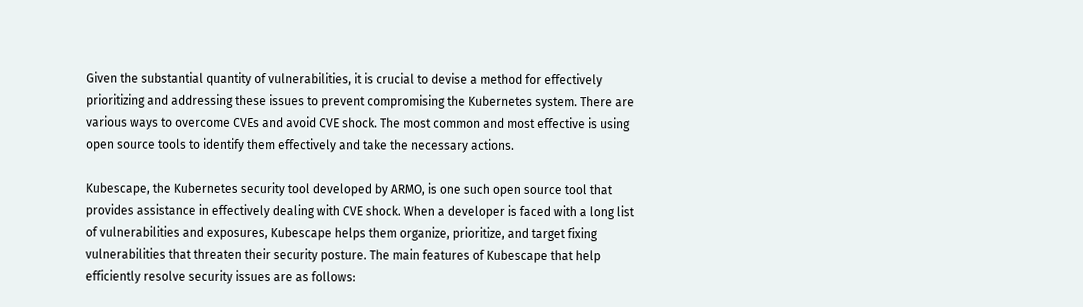Given the substantial quantity of vulnerabilities, it is crucial to devise a method for effectively prioritizing and addressing these issues to prevent compromising the Kubernetes system. There are various ways to overcome CVEs and avoid CVE shock. The most common and most effective is using open source tools to identify them effectively and take the necessary actions.

Kubescape, the Kubernetes security tool developed by ARMO, is one such open source tool that provides assistance in effectively dealing with CVE shock. When a developer is faced with a long list of vulnerabilities and exposures, Kubescape helps them organize, prioritize, and target fixing vulnerabilities that threaten their security posture. The main features of Kubescape that help efficiently resolve security issues are as follows: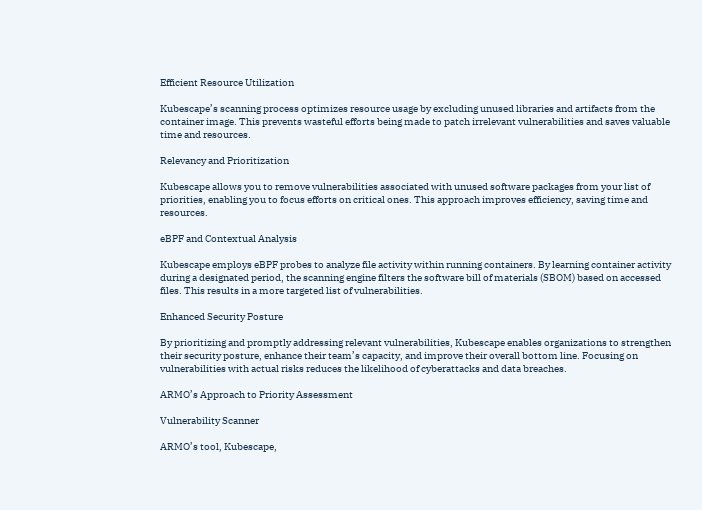Efficient Resource Utilization

Kubescape’s scanning process optimizes resource usage by excluding unused libraries and artifacts from the container image. This prevents wasteful efforts being made to patch irrelevant vulnerabilities and saves valuable time and resources.

Relevancy and Prioritization

Kubescape allows you to remove vulnerabilities associated with unused software packages from your list of priorities, enabling you to focus efforts on critical ones. This approach improves efficiency, saving time and resources.

eBPF and Contextual Analysis

Kubescape employs eBPF probes to analyze file activity within running containers. By learning container activity during a designated period, the scanning engine filters the software bill of materials (SBOM) based on accessed files. This results in a more targeted list of vulnerabilities.

Enhanced Security Posture

By prioritizing and promptly addressing relevant vulnerabilities, Kubescape enables organizations to strengthen their security posture, enhance their team’s capacity, and improve their overall bottom line. Focusing on vulnerabilities with actual risks reduces the likelihood of cyberattacks and data breaches.

ARMO’s Approach to Priority Assessment

Vulnerability Scanner

ARMO’s tool, Kubescape,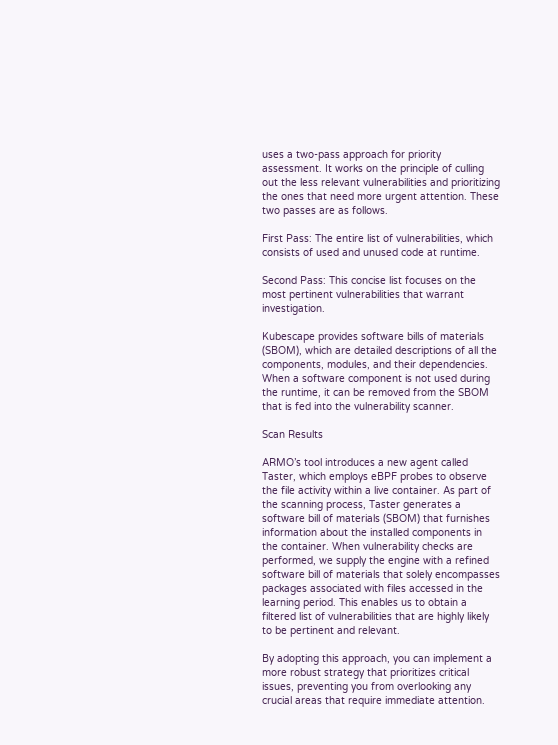uses a two-pass approach for priority assessment. It works on the principle of culling out the less relevant vulnerabilities and prioritizing the ones that need more urgent attention. These two passes are as follows.

First Pass: The entire list of vulnerabilities, which consists of used and unused code at runtime.

Second Pass: This concise list focuses on the most pertinent vulnerabilities that warrant investigation.

Kubescape provides software bills of materials (SBOM), which are detailed descriptions of all the components, modules, and their dependencies. When a software component is not used during the runtime, it can be removed from the SBOM that is fed into the vulnerability scanner.

Scan Results

ARMO’s tool introduces a new agent called Taster, which employs eBPF probes to observe the file activity within a live container. As part of the scanning process, Taster generates a software bill of materials (SBOM) that furnishes information about the installed components in the container. When vulnerability checks are performed, we supply the engine with a refined software bill of materials that solely encompasses packages associated with files accessed in the learning period. This enables us to obtain a filtered list of vulnerabilities that are highly likely to be pertinent and relevant.

By adopting this approach, you can implement a more robust strategy that prioritizes critical issues, preventing you from overlooking any crucial areas that require immediate attention.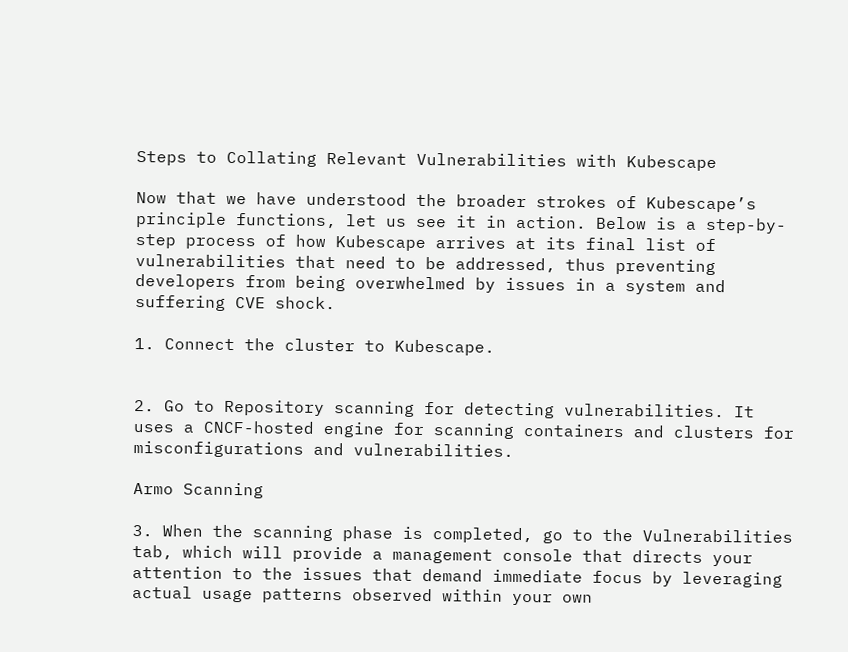Steps to Collating Relevant Vulnerabilities with Kubescape

Now that we have understood the broader strokes of Kubescape’s principle functions, let us see it in action. Below is a step-by-step process of how Kubescape arrives at its final list of vulnerabilities that need to be addressed, thus preventing developers from being overwhelmed by issues in a system and suffering CVE shock.

1. Connect the cluster to Kubescape.


2. Go to Repository scanning for detecting vulnerabilities. It uses a CNCF-hosted engine for scanning containers and clusters for misconfigurations and vulnerabilities.

Armo Scanning

3. When the scanning phase is completed, go to the Vulnerabilities tab, which will provide a management console that directs your attention to the issues that demand immediate focus by leveraging actual usage patterns observed within your own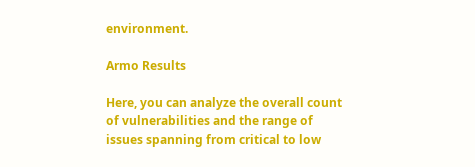environment.

Armo Results

Here, you can analyze the overall count of vulnerabilities and the range of issues spanning from critical to low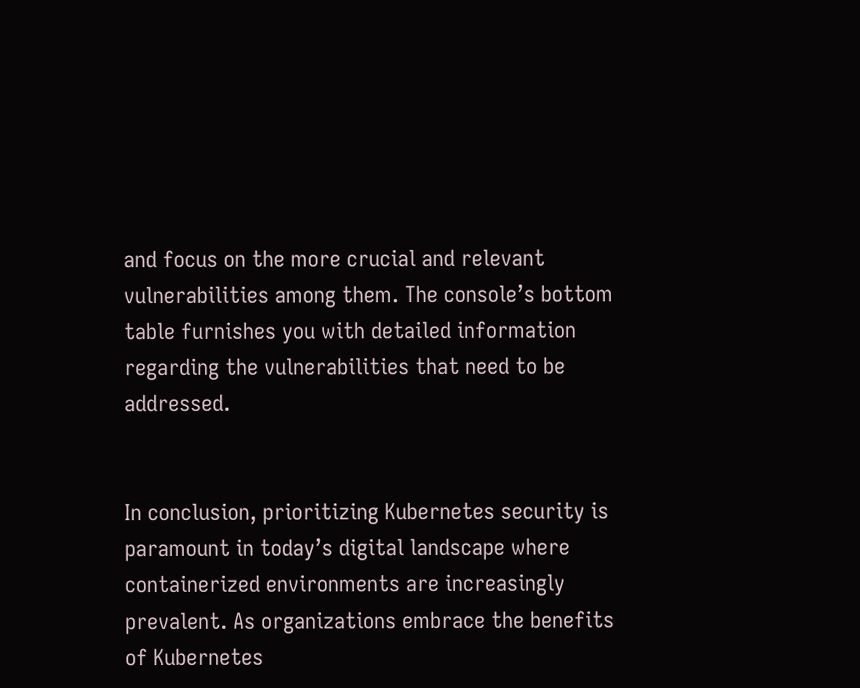and focus on the more crucial and relevant vulnerabilities among them. The console’s bottom table furnishes you with detailed information regarding the vulnerabilities that need to be addressed.


In conclusion, prioritizing Kubernetes security is paramount in today’s digital landscape where containerized environments are increasingly prevalent. As organizations embrace the benefits of Kubernetes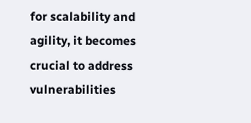for scalability and agility, it becomes crucial to address vulnerabilities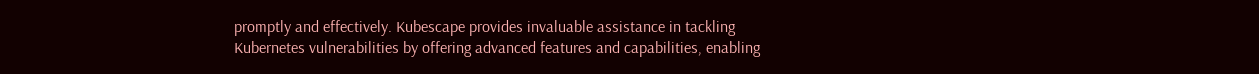promptly and effectively. Kubescape provides invaluable assistance in tackling Kubernetes vulnerabilities by offering advanced features and capabilities, enabling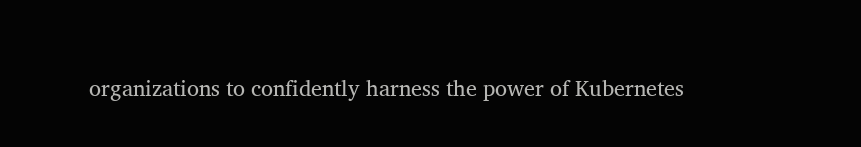organizations to confidently harness the power of Kubernetes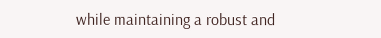while maintaining a robust and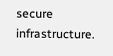secure infrastructure.